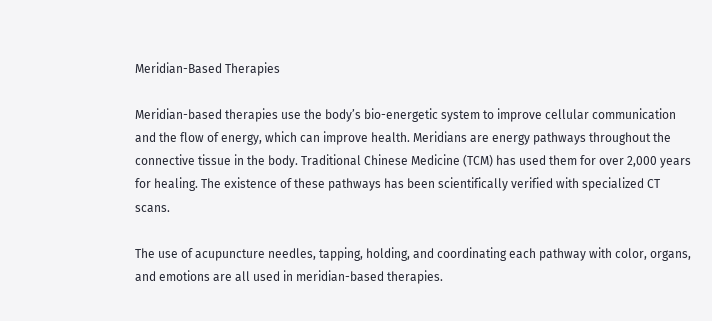Meridian-Based Therapies

Meridian-based therapies use the body’s bio-energetic system to improve cellular communication and the flow of energy, which can improve health. Meridians are energy pathways throughout the connective tissue in the body. Traditional Chinese Medicine (TCM) has used them for over 2,000 years for healing. The existence of these pathways has been scientifically verified with specialized CT scans.

The use of acupuncture needles, tapping, holding, and coordinating each pathway with color, organs, and emotions are all used in meridian-based therapies.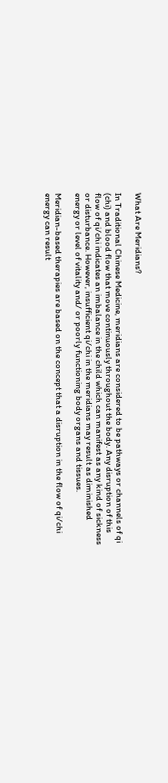What Are Meridians?

In Traditional Chinese Medicine, meridians are considered to be pathways or channels of qi (chi) and blood flow that move continuously throughout the body. Any disruption of this flow of qi/chi indicates an imbalance in the child which can manifest as any kind of sickness or disturbance. However, insufficient qi/chi in the meridians may result as diminished energy or level of vitality and/ or poorly functioning body organs and tissues.

Meridian-based therapies are based on the concept that a disruption in the flow of qi/chi energy can result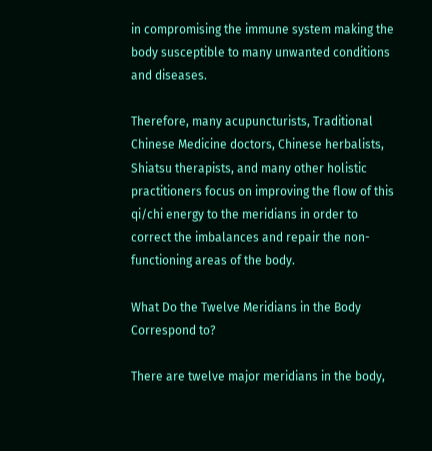in compromising the immune system making the body susceptible to many unwanted conditions and diseases.

Therefore, many acupuncturists, Traditional Chinese Medicine doctors, Chinese herbalists, Shiatsu therapists, and many other holistic practitioners focus on improving the flow of this qi/chi energy to the meridians in order to correct the imbalances and repair the non-functioning areas of the body.

What Do the Twelve Meridians in the Body Correspond to?

There are twelve major meridians in the body,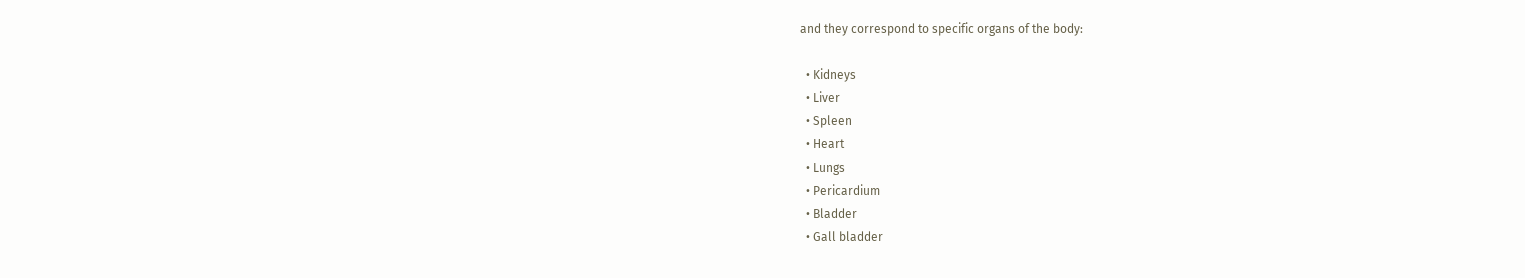and they correspond to specific organs of the body:

  • Kidneys
  • Liver
  • Spleen
  • Heart
  • Lungs
  • Pericardium
  • Bladder
  • Gall bladder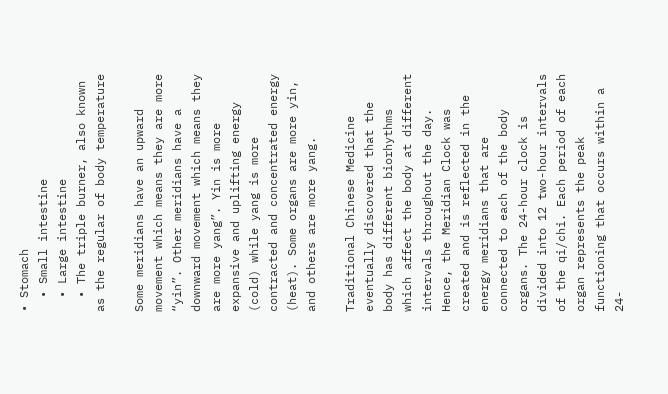• Stomach
  • Small intestine
  • Large intestine
  • The triple burner, also known as the regular of body temperature

Some meridians have an upward movement which means they are more “yin”. Other meridians have a downward movement which means they are more yang”. Yin is more expansive and uplifting energy (cold) while yang is more contracted and concentrated energy (heat). Some organs are more yin, and others are more yang.

Traditional Chinese Medicine eventually discovered that the body has different biorhythms which affect the body at different intervals throughout the day. Hence, the Meridian Clock was created and is reflected in the energy meridians that are connected to each of the body organs. The 24-hour clock is divided into 12 two-hour intervals of the qi/chi. Each period of each organ represents the peak functioning that occurs within a 24-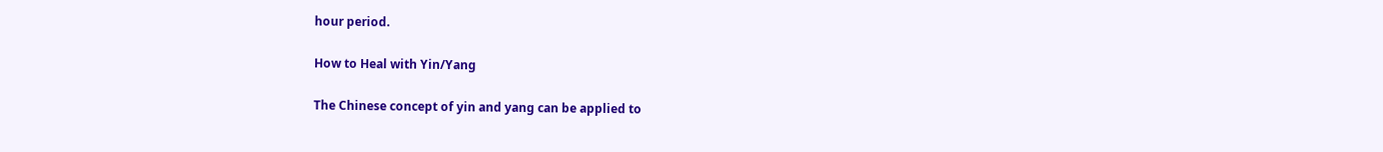hour period.

How to Heal with Yin/Yang

The Chinese concept of yin and yang can be applied to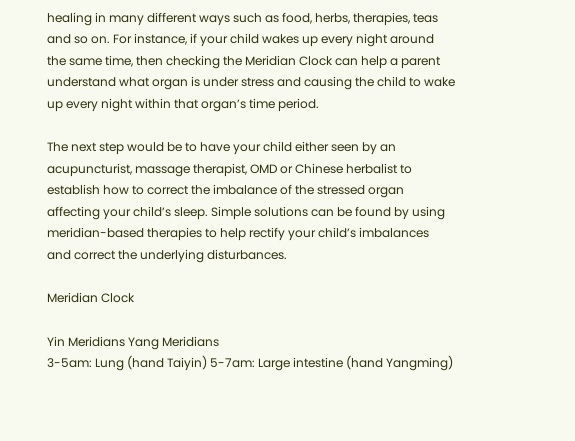healing in many different ways such as food, herbs, therapies, teas and so on. For instance, if your child wakes up every night around the same time, then checking the Meridian Clock can help a parent understand what organ is under stress and causing the child to wake up every night within that organ’s time period.

The next step would be to have your child either seen by an acupuncturist, massage therapist, OMD or Chinese herbalist to establish how to correct the imbalance of the stressed organ affecting your child’s sleep. Simple solutions can be found by using meridian-based therapies to help rectify your child’s imbalances and correct the underlying disturbances.

Meridian Clock

Yin Meridians Yang Meridians
3-5am: Lung (hand Taiyin) 5-7am: Large intestine (hand Yangming)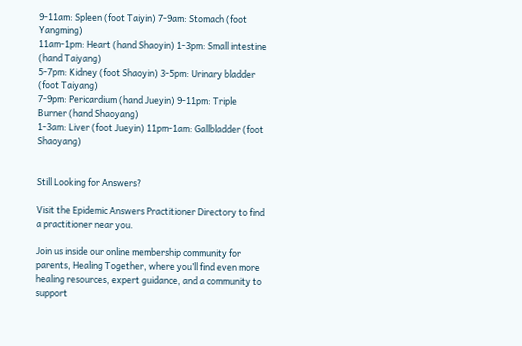9-11am: Spleen (foot Taiyin) 7-9am: Stomach (foot Yangming)
11am-1pm: Heart (hand Shaoyin) 1-3pm: Small intestine (hand Taiyang)
5-7pm: Kidney (foot Shaoyin) 3-5pm: Urinary bladder (foot Taiyang)
7-9pm: Pericardium (hand Jueyin) 9-11pm: Triple Burner (hand Shaoyang)
1-3am: Liver (foot Jueyin) 11pm-1am: Gallbladder (foot Shaoyang)


Still Looking for Answers?

Visit the Epidemic Answers Practitioner Directory to find a practitioner near you.

Join us inside our online membership community for parents, Healing Together, where you’ll find even more healing resources, expert guidance, and a community to support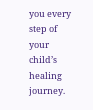you every step of your child’s healing journey.